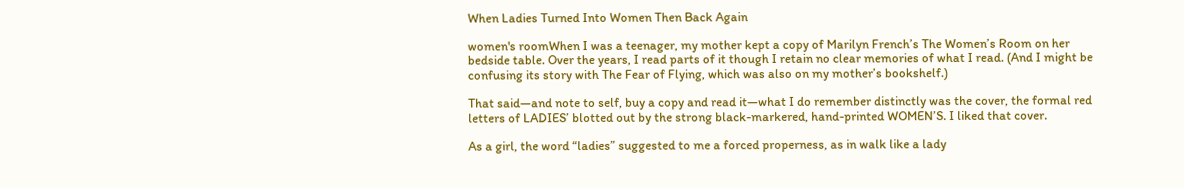When Ladies Turned Into Women Then Back Again

women's roomWhen I was a teenager, my mother kept a copy of Marilyn French’s The Women’s Room on her bedside table. Over the years, I read parts of it though I retain no clear memories of what I read. (And I might be confusing its story with The Fear of Flying, which was also on my mother’s bookshelf.)

That said—and note to self, buy a copy and read it—what I do remember distinctly was the cover, the formal red letters of LADIES’ blotted out by the strong black-markered, hand-printed WOMEN’S. I liked that cover.

As a girl, the word “ladies” suggested to me a forced properness, as in walk like a lady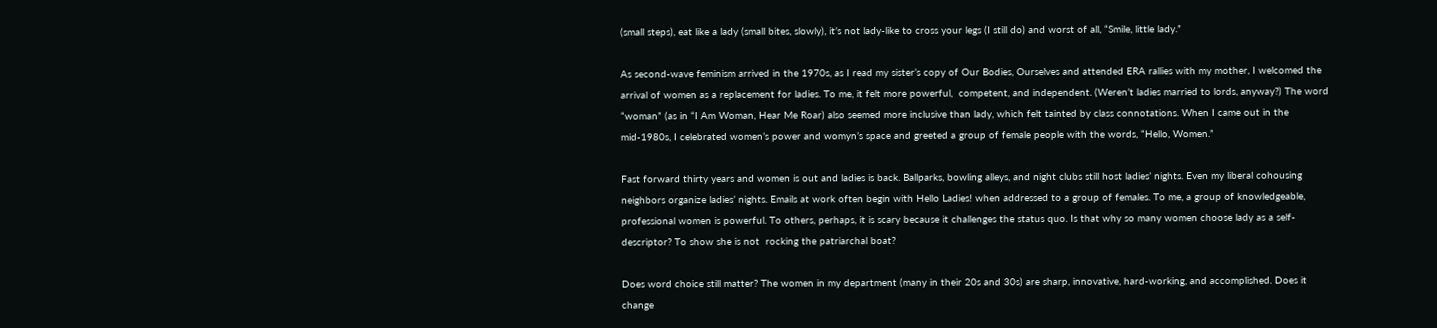(small steps), eat like a lady (small bites, slowly), it’s not lady-like to cross your legs (I still do) and worst of all, “Smile, little lady.”

As second-wave feminism arrived in the 1970s, as I read my sister’s copy of Our Bodies, Ourselves and attended ERA rallies with my mother, I welcomed the arrival of women as a replacement for ladies. To me, it felt more powerful,  competent, and independent. (Weren’t ladies married to lords, anyway?) The word “woman” (as in “I Am Woman, Hear Me Roar) also seemed more inclusive than lady, which felt tainted by class connotations. When I came out in the mid-1980s, I celebrated women’s power and womyn’s space and greeted a group of female people with the words, “Hello, Women.”

Fast forward thirty years and women is out and ladies is back. Ballparks, bowling alleys, and night clubs still host ladies’ nights. Even my liberal cohousing neighbors organize ladies’ nights. Emails at work often begin with Hello Ladies! when addressed to a group of females. To me, a group of knowledgeable, professional women is powerful. To others, perhaps, it is scary because it challenges the status quo. Is that why so many women choose lady as a self-descriptor? To show she is not  rocking the patriarchal boat?

Does word choice still matter? The women in my department (many in their 20s and 30s) are sharp, innovative, hard-working, and accomplished. Does it change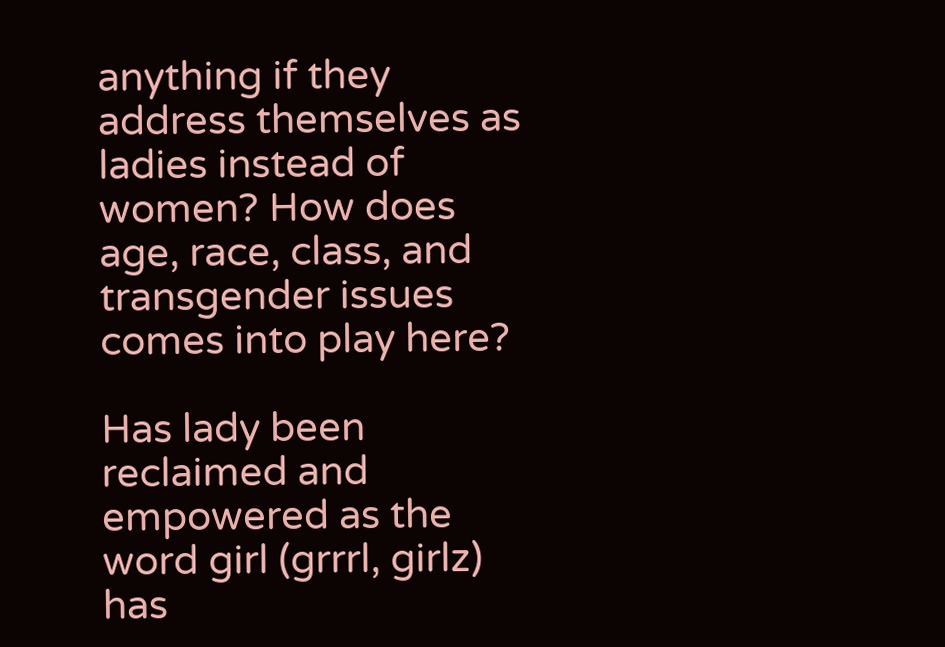anything if they address themselves as ladies instead of women? How does age, race, class, and transgender issues comes into play here?

Has lady been reclaimed and empowered as the word girl (grrrl, girlz) has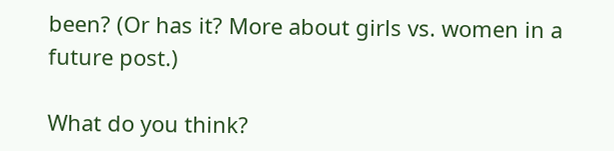been? (Or has it? More about girls vs. women in a future post.)

What do you think?